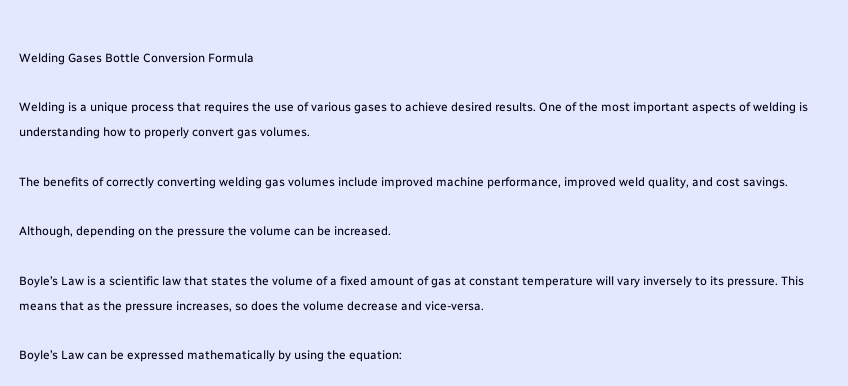Welding Gases Bottle Conversion Formula

Welding is a unique process that requires the use of various gases to achieve desired results. One of the most important aspects of welding is understanding how to properly convert gas volumes.

The benefits of correctly converting welding gas volumes include improved machine performance, improved weld quality, and cost savings.

Although, depending on the pressure the volume can be increased.

Boyle’s Law is a scientific law that states the volume of a fixed amount of gas at constant temperature will vary inversely to its pressure. This means that as the pressure increases, so does the volume decrease and vice-versa.

Boyle’s Law can be expressed mathematically by using the equation: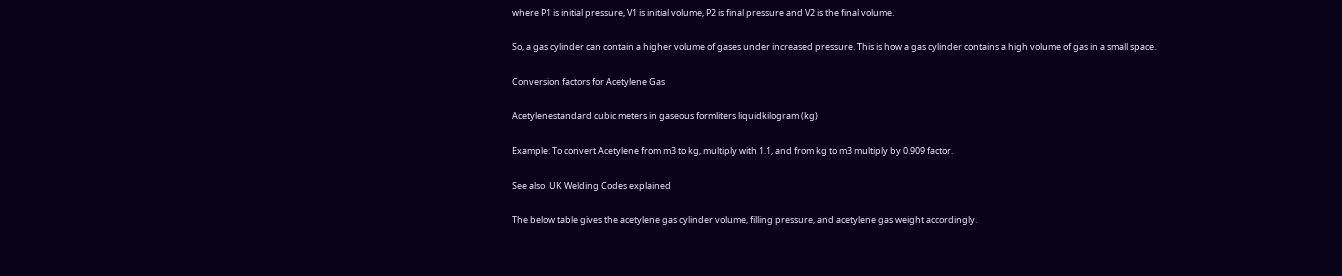where P1 is initial pressure, V1 is initial volume, P2 is final pressure and V2 is the final volume.

So, a gas cylinder can contain a higher volume of gases under increased pressure. This is how a gas cylinder contains a high volume of gas in a small space.

Conversion factors for Acetylene Gas

Acetylenestandard cubic meters in gaseous formliters liquidkilogram (kg)

Example: To convert Acetylene from m3 to kg, multiply with 1.1, and from kg to m3 multiply by 0.909 factor.

See also  UK Welding Codes explained

The below table gives the acetylene gas cylinder volume, filling pressure, and acetylene gas weight accordingly.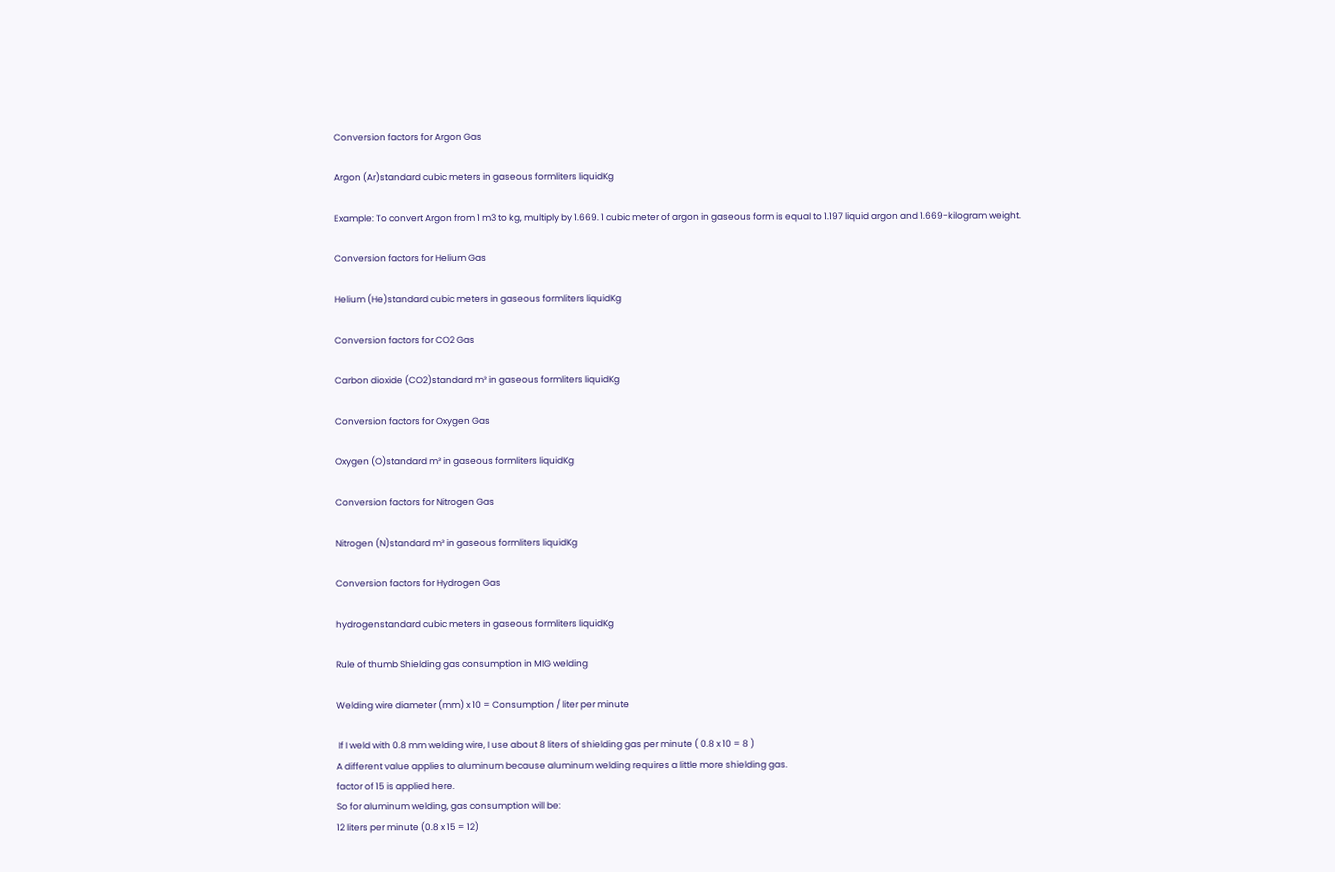Conversion factors for Argon Gas

Argon (Ar)standard cubic meters in gaseous formliters liquidKg

Example: To convert Argon from 1 m3 to kg, multiply by 1.669. 1 cubic meter of argon in gaseous form is equal to 1.197 liquid argon and 1.669-kilogram weight.

Conversion factors for Helium Gas

Helium (He)standard cubic meters in gaseous formliters liquidKg

Conversion factors for CO2 Gas

Carbon dioxide (CO2)standard m³ in gaseous formliters liquidKg

Conversion factors for Oxygen Gas

Oxygen (O)standard m³ in gaseous formliters liquidKg

Conversion factors for Nitrogen Gas

Nitrogen (N)standard m³ in gaseous formliters liquidKg

Conversion factors for Hydrogen Gas

hydrogenstandard cubic meters in gaseous formliters liquidKg

Rule of thumb Shielding gas consumption in MIG welding

Welding wire diameter (mm) x 10 = Consumption / liter per minute

 If I weld with 0.8 mm welding wire, I use about 8 liters of shielding gas per minute ( 0.8 x 10 = 8 )
A different value applies to aluminum because aluminum welding requires a little more shielding gas.
factor of 15 is applied here.
So for aluminum welding, gas consumption will be:
12 liters per minute (0.8 x 15 = 12)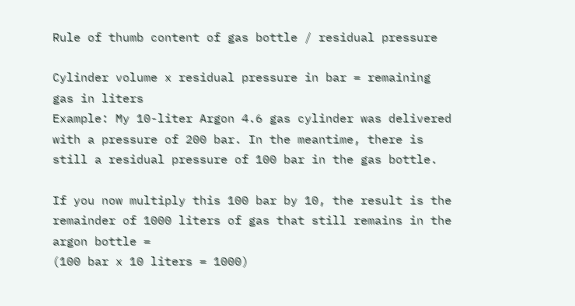Rule of thumb content of gas bottle / residual pressure

Cylinder volume x residual pressure in bar = remaining gas in liters
Example: My 10-liter Argon 4.6 gas cylinder was delivered with a pressure of 200 bar. In the meantime, there is still a residual pressure of 100 bar in the gas bottle.

If you now multiply this 100 bar by 10, the result is the remainder of 1000 liters of gas that still remains in the argon bottle =
(100 bar x 10 liters = 1000)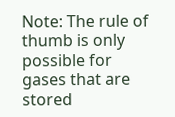Note: The rule of thumb is only possible for gases that are stored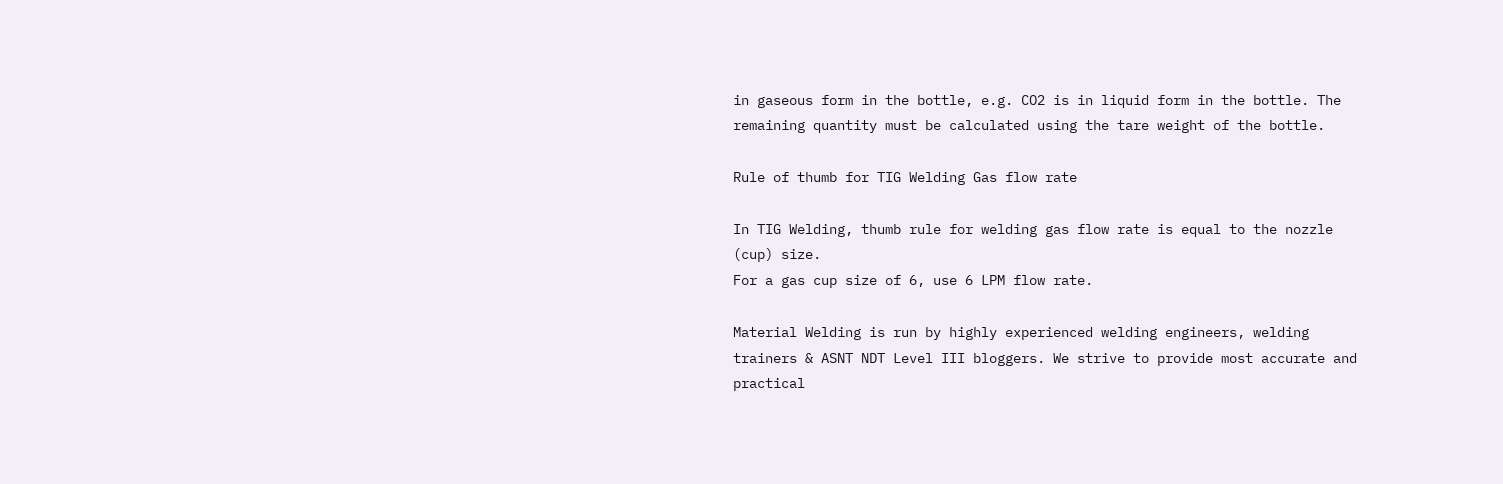in gaseous form in the bottle, e.g. CO2 is in liquid form in the bottle. The remaining quantity must be calculated using the tare weight of the bottle.

Rule of thumb for TIG Welding Gas flow rate

In TIG Welding, thumb rule for welding gas flow rate is equal to the nozzle (cup) size.
For a gas cup size of 6, use 6 LPM flow rate.

Material Welding is run by highly experienced welding engineers, welding trainers & ASNT NDT Level III bloggers. We strive to provide most accurate and practical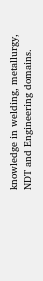knowledge in welding, metallurgy, NDT and Engineering domains.